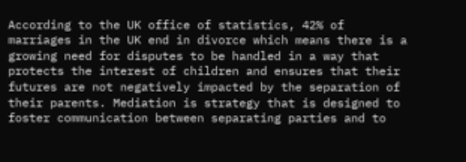According to the UK office of statistics, 42% of marriages in the UK end in divorce which means there is a growing need for disputes to be handled in a way that protects the interest of children and ensures that their futures are not negatively impacted by the separation of their parents. Mediation is strategy that is designed to foster communication between separating parties and to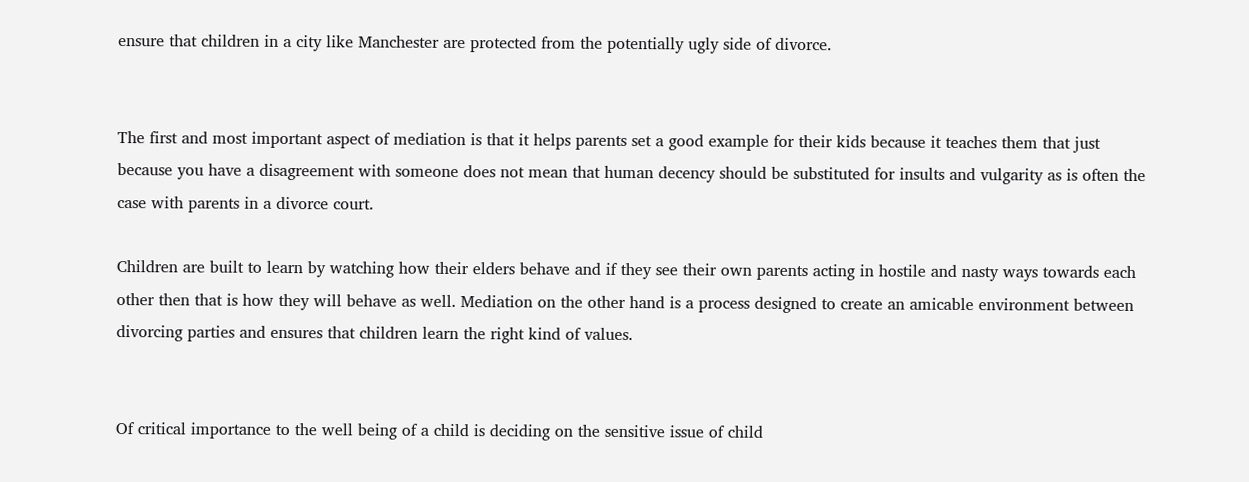ensure that children in a city like Manchester are protected from the potentially ugly side of divorce.


The first and most important aspect of mediation is that it helps parents set a good example for their kids because it teaches them that just because you have a disagreement with someone does not mean that human decency should be substituted for insults and vulgarity as is often the case with parents in a divorce court.

Children are built to learn by watching how their elders behave and if they see their own parents acting in hostile and nasty ways towards each other then that is how they will behave as well. Mediation on the other hand is a process designed to create an amicable environment between divorcing parties and ensures that children learn the right kind of values.


Of critical importance to the well being of a child is deciding on the sensitive issue of child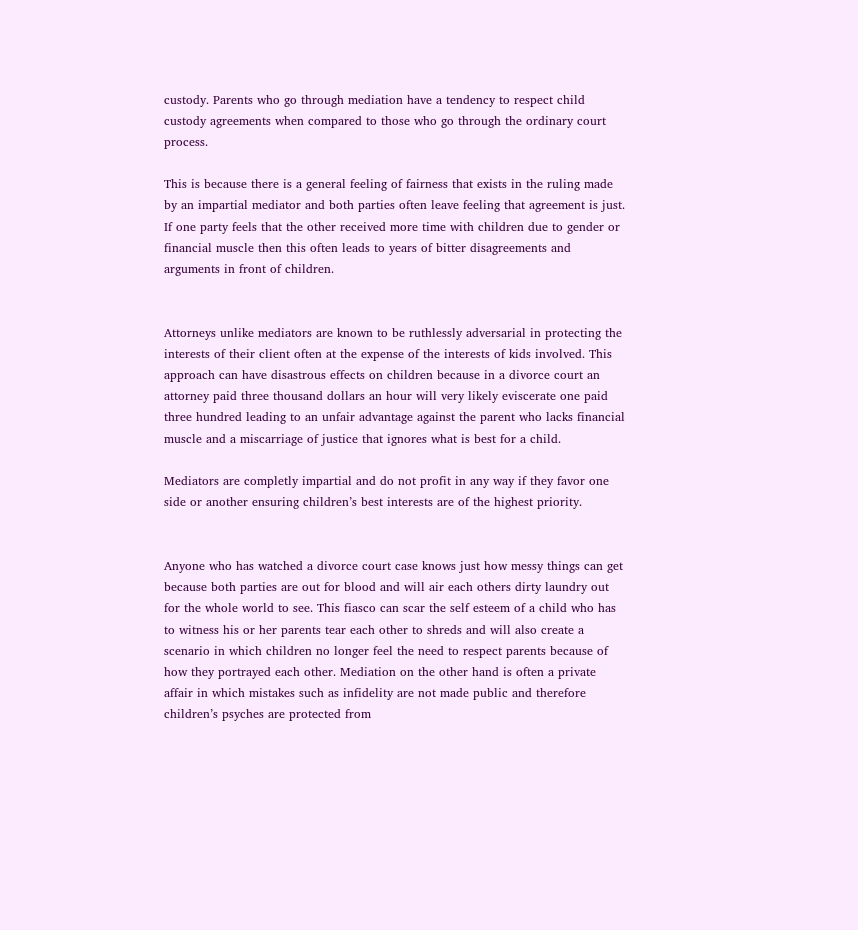custody. Parents who go through mediation have a tendency to respect child custody agreements when compared to those who go through the ordinary court process.

This is because there is a general feeling of fairness that exists in the ruling made by an impartial mediator and both parties often leave feeling that agreement is just. If one party feels that the other received more time with children due to gender or financial muscle then this often leads to years of bitter disagreements and arguments in front of children.


Attorneys unlike mediators are known to be ruthlessly adversarial in protecting the interests of their client often at the expense of the interests of kids involved. This approach can have disastrous effects on children because in a divorce court an attorney paid three thousand dollars an hour will very likely eviscerate one paid three hundred leading to an unfair advantage against the parent who lacks financial muscle and a miscarriage of justice that ignores what is best for a child.

Mediators are completly impartial and do not profit in any way if they favor one side or another ensuring children’s best interests are of the highest priority.


Anyone who has watched a divorce court case knows just how messy things can get because both parties are out for blood and will air each others dirty laundry out for the whole world to see. This fiasco can scar the self esteem of a child who has to witness his or her parents tear each other to shreds and will also create a scenario in which children no longer feel the need to respect parents because of how they portrayed each other. Mediation on the other hand is often a private affair in which mistakes such as infidelity are not made public and therefore children’s psyches are protected from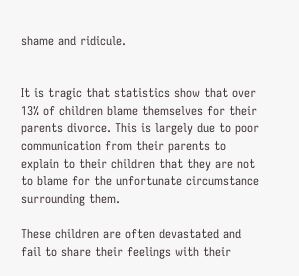shame and ridicule.


It is tragic that statistics show that over 13% of children blame themselves for their parents divorce. This is largely due to poor communication from their parents to explain to their children that they are not to blame for the unfortunate circumstance surrounding them.

These children are often devastated and fail to share their feelings with their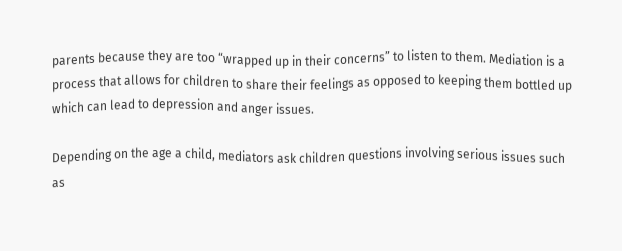parents because they are too “wrapped up in their concerns” to listen to them. Mediation is a process that allows for children to share their feelings as opposed to keeping them bottled up which can lead to depression and anger issues.

Depending on the age a child, mediators ask children questions involving serious issues such as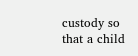custody so that a child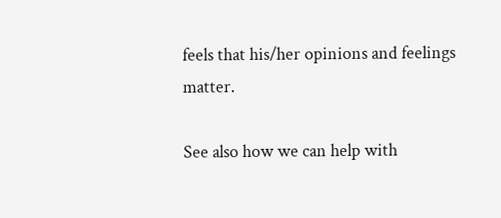feels that his/her opinions and feelings matter.

See also how we can help with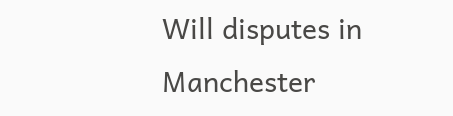Will disputes in Manchester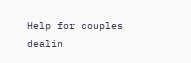Help for couples dealin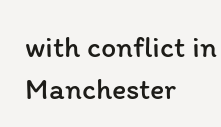with conflict in Manchester